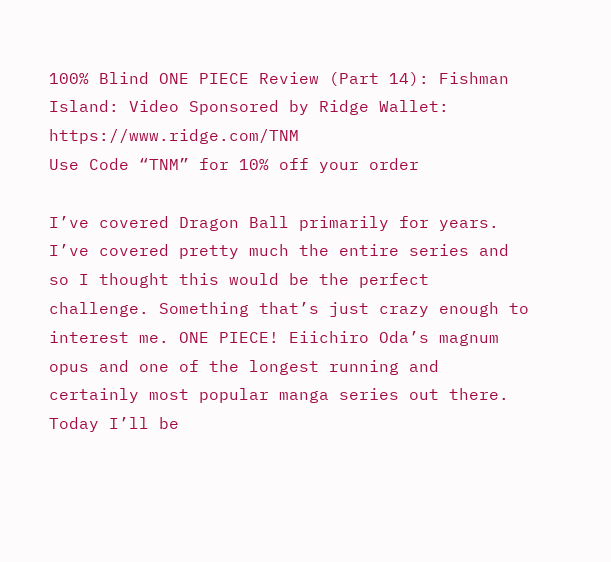100% Blind ONE PIECE Review (Part 14): Fishman Island: Video Sponsored by Ridge Wallet: https://www.ridge.com/TNM
Use Code “TNM” for 10% off your order

I’ve covered Dragon Ball primarily for years. I’ve covered pretty much the entire series and so I thought this would be the perfect challenge. Something that’s just crazy enough to interest me. ONE PIECE! Eiichiro Oda’s magnum opus and one of the longest running and certainly most popular manga series out there. Today I’ll be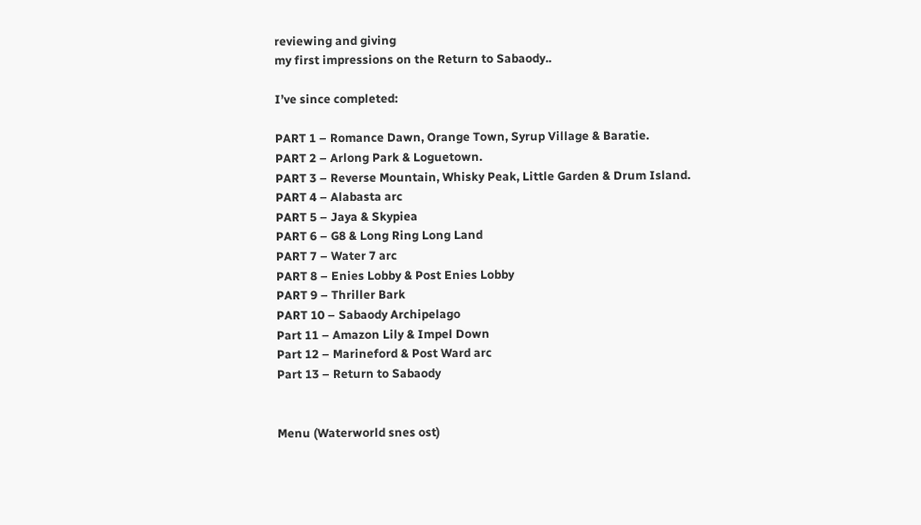reviewing and giving
my first impressions on the Return to Sabaody..

I’ve since completed:

PART 1 – Romance Dawn, Orange Town, Syrup Village & Baratie.
PART 2 – Arlong Park & Loguetown.
PART 3 – Reverse Mountain, Whisky Peak, Little Garden & Drum Island.
PART 4 – Alabasta arc
PART 5 – Jaya & Skypiea
PART 6 – G8 & Long Ring Long Land
PART 7 – Water 7 arc
PART 8 – Enies Lobby & Post Enies Lobby
PART 9 – Thriller Bark
PART 10 – Sabaody Archipelago
Part 11 – Amazon Lily & Impel Down
Part 12 – Marineford & Post Ward arc
Part 13 – Return to Sabaody


Menu (Waterworld snes ost)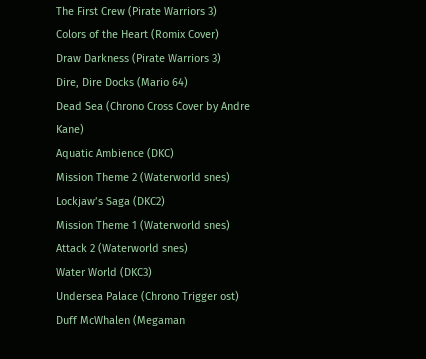The First Crew (Pirate Warriors 3)
Colors of the Heart (Romix Cover)
Draw Darkness (Pirate Warriors 3)
Dire, Dire Docks (Mario 64)
Dead Sea (Chrono Cross Cover by Andre Kane)
Aquatic Ambience (DKC)
Mission Theme 2 (Waterworld snes)
Lockjaw’s Saga (DKC2)
Mission Theme 1 (Waterworld snes)
Attack 2 (Waterworld snes)
Water World (DKC3)
Undersea Palace (Chrono Trigger ost)
Duff McWhalen (Megaman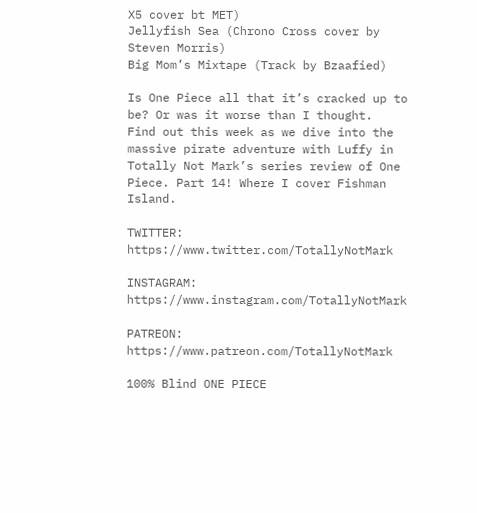X5 cover bt MET)
Jellyfish Sea (Chrono Cross cover by Steven Morris)
Big Mom’s Mixtape (Track by Bzaafied)

Is One Piece all that it’s cracked up to be? Or was it worse than I thought.
Find out this week as we dive into the massive pirate adventure with Luffy in Totally Not Mark’s series review of One Piece. Part 14! Where I cover Fishman Island.

TWITTER: https://www.twitter.com/TotallyNotMark

INSTAGRAM: https://www.instagram.com/TotallyNotMark

PATREON: https://www.patreon.com/TotallyNotMark

100% Blind ONE PIECE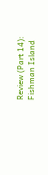Review (Part 14): Fishman Island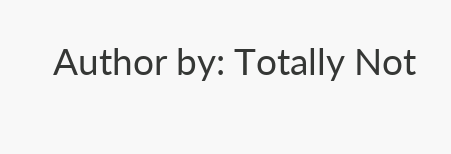Author by: Totally Not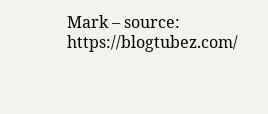Mark – source: https://blogtubez.com/